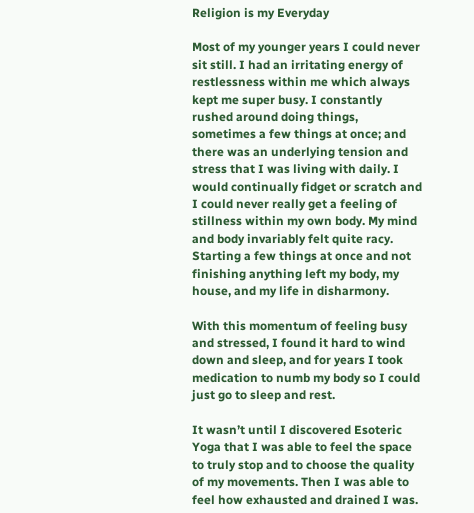Religion is my Everyday

Most of my younger years I could never sit still. I had an irritating energy of restlessness within me which always kept me super busy. I constantly rushed around doing things, sometimes a few things at once; and there was an underlying tension and stress that I was living with daily. I would continually fidget or scratch and I could never really get a feeling of stillness within my own body. My mind and body invariably felt quite racy. Starting a few things at once and not finishing anything left my body, my house, and my life in disharmony.

With this momentum of feeling busy and stressed, I found it hard to wind down and sleep, and for years I took medication to numb my body so I could just go to sleep and rest.

It wasn’t until I discovered Esoteric Yoga that I was able to feel the space to truly stop and to choose the quality of my movements. Then I was able to feel how exhausted and drained I was.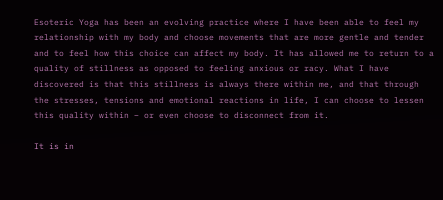Esoteric Yoga has been an evolving practice where I have been able to feel my relationship with my body and choose movements that are more gentle and tender and to feel how this choice can affect my body. It has allowed me to return to a quality of stillness as opposed to feeling anxious or racy. What I have discovered is that this stillness is always there within me, and that through the stresses, tensions and emotional reactions in life, I can choose to lessen this quality within – or even choose to disconnect from it.

It is in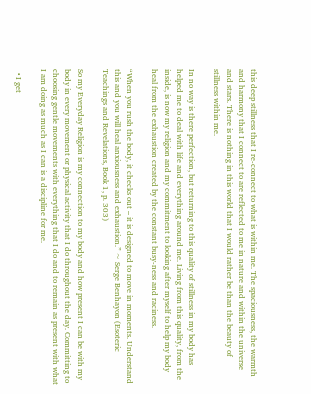this deep stillness that I re-connect to what is within me. The spaciousness, the warmth and harmony that I connect to are reflected to me in nature and within the universe and stars. There is nothing in this world that I would rather be than the beauty of stillness within me.

In no way is there perfection, but returning to this quality of stillness in my body has helped me to deal with life and everything around me. Living from this quality, from the inside, is now my religion and my commitment to looking after myself to help my body heal from the exhaustion created by the constant busy-ness and raciness.

“When you rush the body, it checks out – it is designed to move in moments. Understand this and you will heal anxiousness and exhaustion.” ~ Serge Benhayon (Esoteric Teachings and Revelations, Book 1, p. 303)

So my Everyday Religion is my connection to my body and how present I can be with my body in every movement or physical activity that I do throughout the day. Committing to choosing gentle movements with everything that I do and to remain as present with what I am doing as much as I can is a discipline for me.

  • I get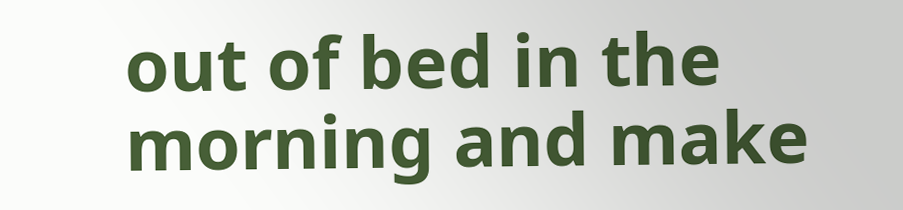out of bed in the morning and make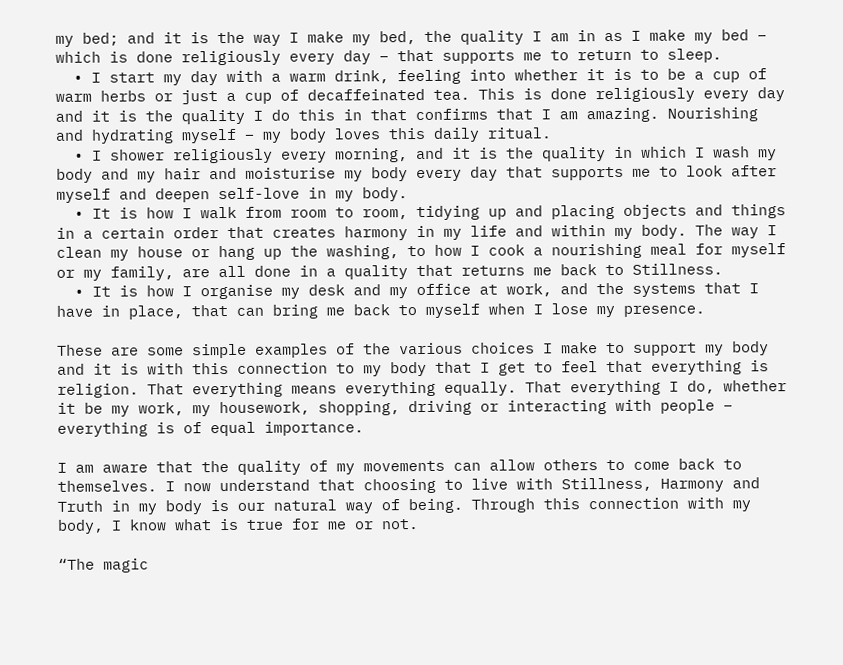my bed; and it is the way I make my bed, the quality I am in as I make my bed – which is done religiously every day – that supports me to return to sleep.
  • I start my day with a warm drink, feeling into whether it is to be a cup of warm herbs or just a cup of decaffeinated tea. This is done religiously every day and it is the quality I do this in that confirms that I am amazing. Nourishing and hydrating myself – my body loves this daily ritual.
  • I shower religiously every morning, and it is the quality in which I wash my body and my hair and moisturise my body every day that supports me to look after myself and deepen self-love in my body.
  • It is how I walk from room to room, tidying up and placing objects and things in a certain order that creates harmony in my life and within my body. The way I clean my house or hang up the washing, to how I cook a nourishing meal for myself or my family, are all done in a quality that returns me back to Stillness.
  • It is how I organise my desk and my office at work, and the systems that I have in place, that can bring me back to myself when I lose my presence.

These are some simple examples of the various choices I make to support my body and it is with this connection to my body that I get to feel that everything is religion. That everything means everything equally. That everything I do, whether it be my work, my housework, shopping, driving or interacting with people – everything is of equal importance.

I am aware that the quality of my movements can allow others to come back to themselves. I now understand that choosing to live with Stillness, Harmony and Truth in my body is our natural way of being. Through this connection with my body, I know what is true for me or not.

“The magic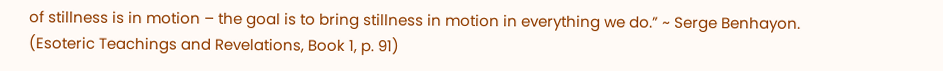of stillness is in motion – the goal is to bring stillness in motion in everything we do.” ~ Serge Benhayon. (Esoteric Teachings and Revelations, Book 1, p. 91)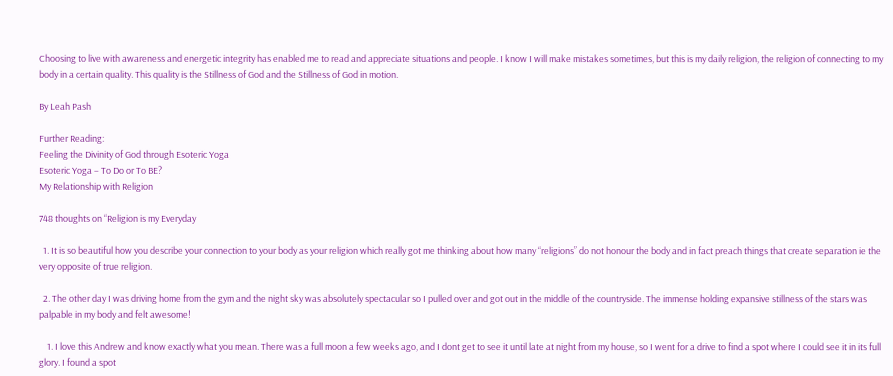Choosing to live with awareness and energetic integrity has enabled me to read and appreciate situations and people. I know I will make mistakes sometimes, but this is my daily religion, the religion of connecting to my body in a certain quality. This quality is the Stillness of God and the Stillness of God in motion.

By Leah Pash

Further Reading:
Feeling the Divinity of God through Esoteric Yoga
Esoteric Yoga – To Do or To BE?
My Relationship with Religion

748 thoughts on “Religion is my Everyday

  1. It is so beautiful how you describe your connection to your body as your religion which really got me thinking about how many “religions” do not honour the body and in fact preach things that create separation ie the very opposite of true religion.

  2. The other day I was driving home from the gym and the night sky was absolutely spectacular so I pulled over and got out in the middle of the countryside. The immense holding expansive stillness of the stars was palpable in my body and felt awesome!

    1. I love this Andrew and know exactly what you mean. There was a full moon a few weeks ago, and I dont get to see it until late at night from my house, so I went for a drive to find a spot where I could see it in its full glory. I found a spot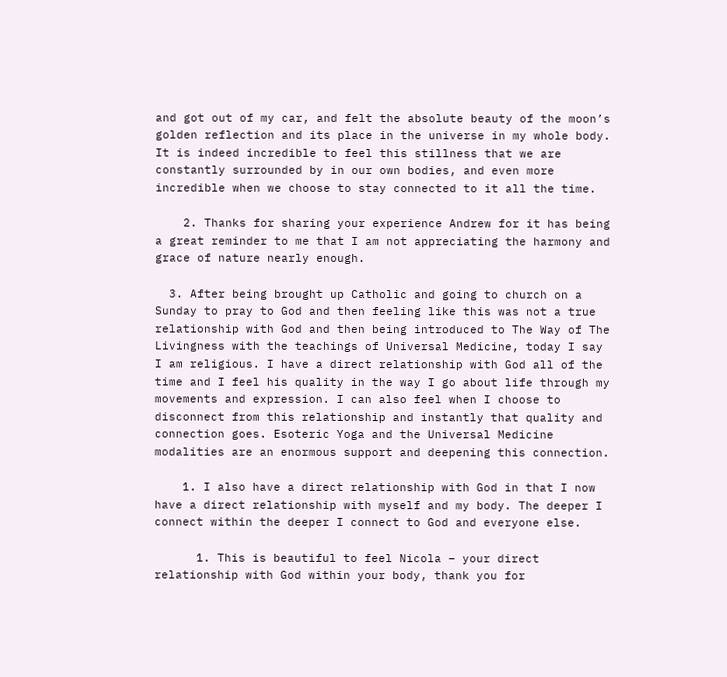and got out of my car, and felt the absolute beauty of the moon’s golden reflection and its place in the universe in my whole body. It is indeed incredible to feel this stillness that we are constantly surrounded by in our own bodies, and even more incredible when we choose to stay connected to it all the time.

    2. Thanks for sharing your experience Andrew for it has being a great reminder to me that I am not appreciating the harmony and grace of nature nearly enough.

  3. After being brought up Catholic and going to church on a Sunday to pray to God and then feeling like this was not a true relationship with God and then being introduced to The Way of The Livingness with the teachings of Universal Medicine, today I say I am religious. I have a direct relationship with God all of the time and I feel his quality in the way I go about life through my movements and expression. I can also feel when I choose to disconnect from this relationship and instantly that quality and connection goes. Esoteric Yoga and the Universal Medicine modalities are an enormous support and deepening this connection.

    1. I also have a direct relationship with God in that I now have a direct relationship with myself and my body. The deeper I connect within the deeper I connect to God and everyone else.

      1. This is beautiful to feel Nicola – your direct relationship with God within your body, thank you for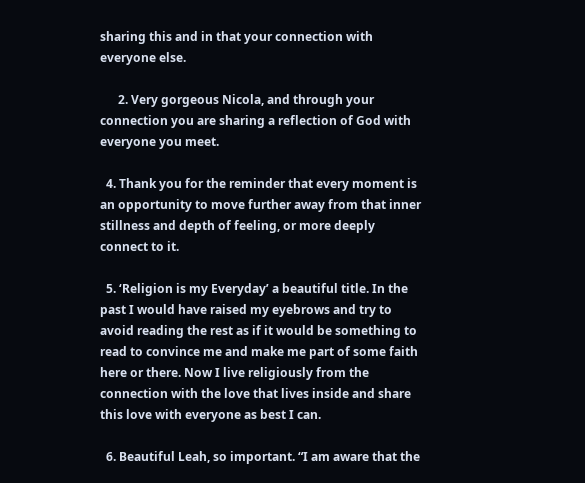sharing this and in that your connection with everyone else.

      2. Very gorgeous Nicola, and through your connection you are sharing a reflection of God with everyone you meet.

  4. Thank you for the reminder that every moment is an opportunity to move further away from that inner stillness and depth of feeling, or more deeply connect to it.

  5. ‘Religion is my Everyday’ a beautiful title. In the past I would have raised my eyebrows and try to avoid reading the rest as if it would be something to read to convince me and make me part of some faith here or there. Now I live religiously from the connection with the love that lives inside and share this love with everyone as best I can.

  6. Beautiful Leah, so important. “I am aware that the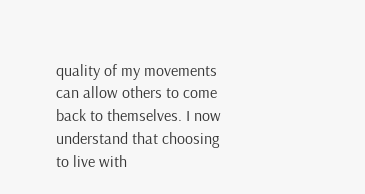quality of my movements can allow others to come back to themselves. I now understand that choosing to live with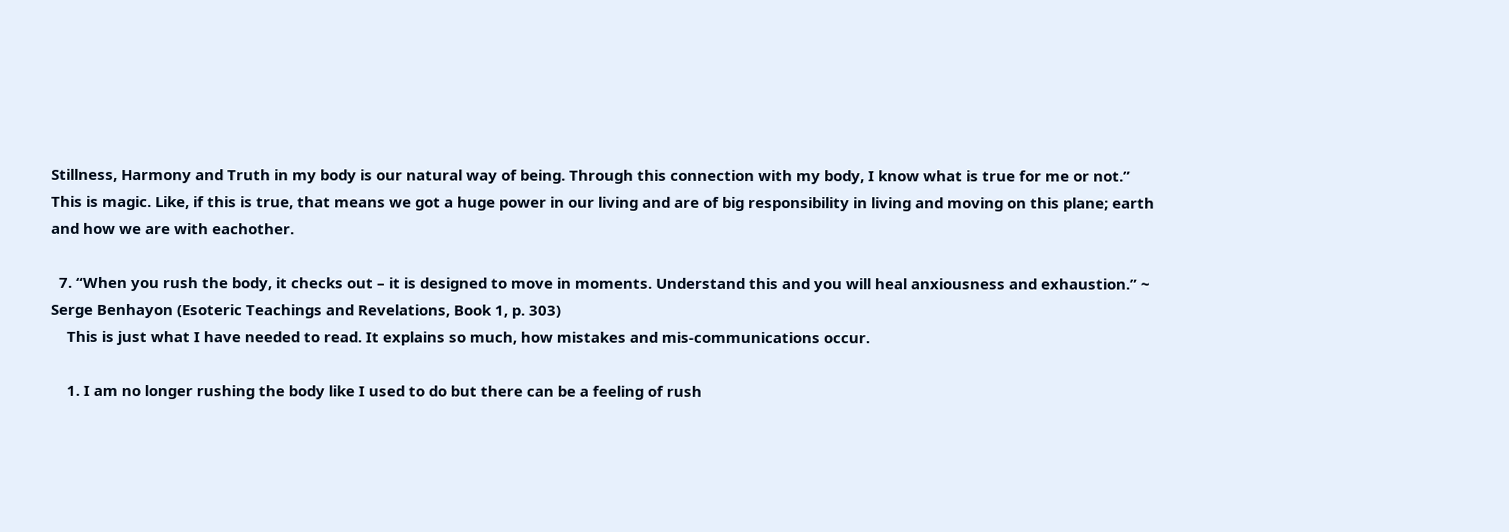Stillness, Harmony and Truth in my body is our natural way of being. Through this connection with my body, I know what is true for me or not.” This is magic. Like, if this is true, that means we got a huge power in our living and are of big responsibility in living and moving on this plane; earth and how we are with eachother.

  7. “When you rush the body, it checks out – it is designed to move in moments. Understand this and you will heal anxiousness and exhaustion.” ~ Serge Benhayon (Esoteric Teachings and Revelations, Book 1, p. 303)
    This is just what I have needed to read. It explains so much, how mistakes and mis-communications occur.

    1. I am no longer rushing the body like I used to do but there can be a feeling of rush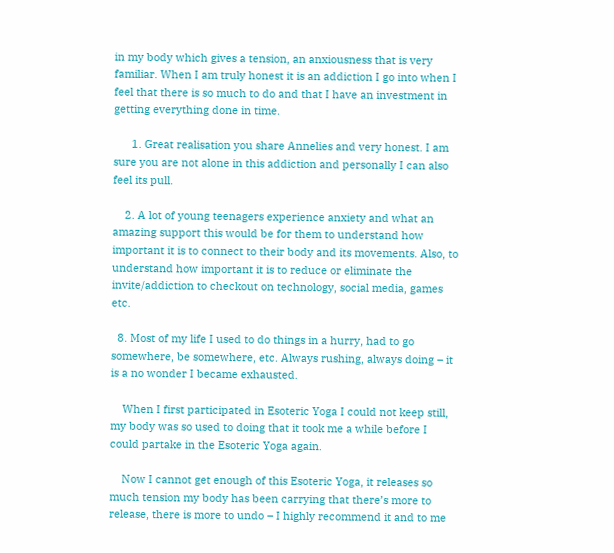in my body which gives a tension, an anxiousness that is very familiar. When I am truly honest it is an addiction I go into when I feel that there is so much to do and that I have an investment in getting everything done in time.

      1. Great realisation you share Annelies and very honest. I am sure you are not alone in this addiction and personally I can also feel its pull.

    2. A lot of young teenagers experience anxiety and what an amazing support this would be for them to understand how important it is to connect to their body and its movements. Also, to understand how important it is to reduce or eliminate the invite/addiction to checkout on technology, social media, games etc.

  8. Most of my life I used to do things in a hurry, had to go somewhere, be somewhere, etc. Always rushing, always doing – it is a no wonder I became exhausted.

    When I first participated in Esoteric Yoga I could not keep still, my body was so used to doing that it took me a while before I could partake in the Esoteric Yoga again.

    Now I cannot get enough of this Esoteric Yoga, it releases so much tension my body has been carrying that there’s more to release, there is more to undo – I highly recommend it and to me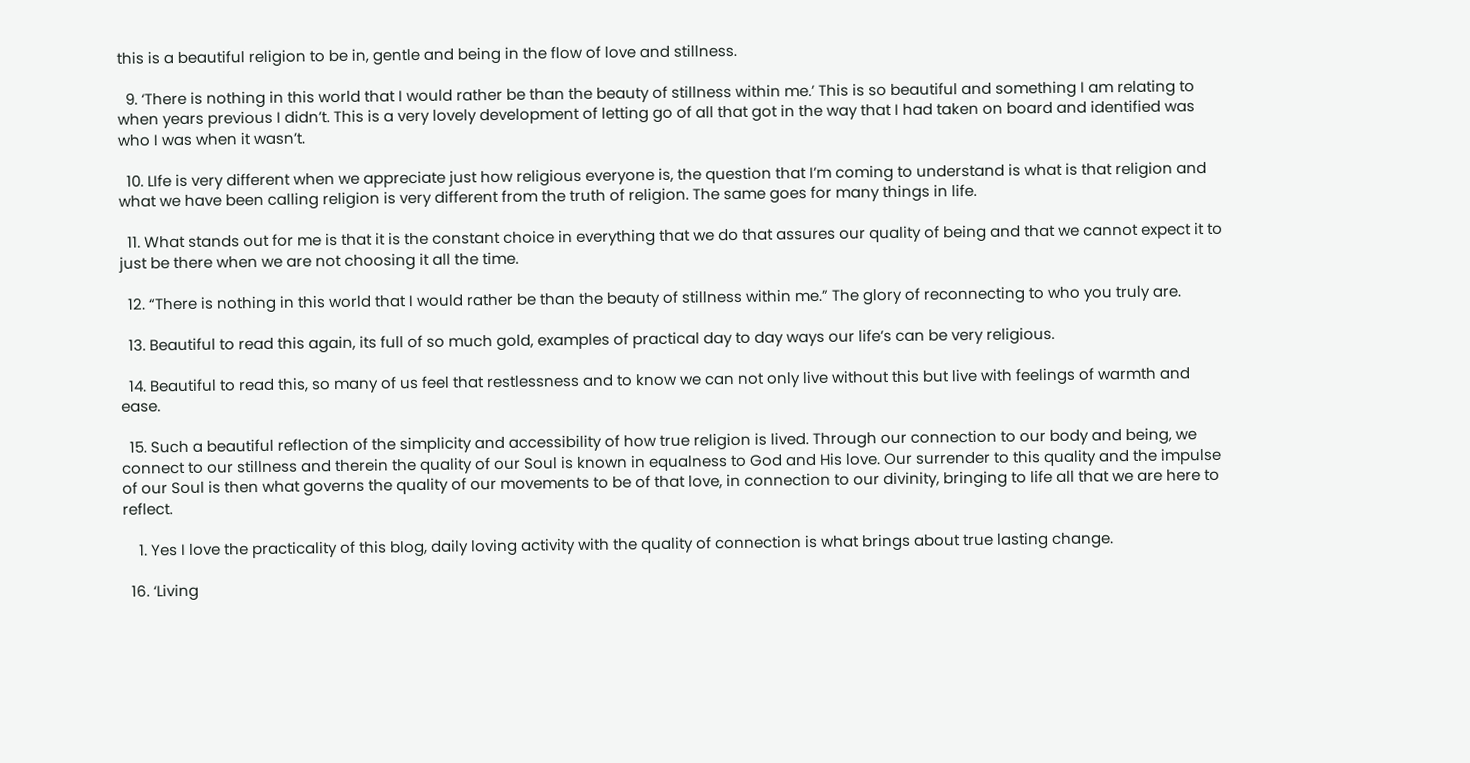this is a beautiful religion to be in, gentle and being in the flow of love and stillness.

  9. ‘There is nothing in this world that I would rather be than the beauty of stillness within me.’ This is so beautiful and something I am relating to when years previous I didn’t. This is a very lovely development of letting go of all that got in the way that I had taken on board and identified was who I was when it wasn’t.

  10. LIfe is very different when we appreciate just how religious everyone is, the question that I’m coming to understand is what is that religion and what we have been calling religion is very different from the truth of religion. The same goes for many things in life.

  11. What stands out for me is that it is the constant choice in everything that we do that assures our quality of being and that we cannot expect it to just be there when we are not choosing it all the time.

  12. “There is nothing in this world that I would rather be than the beauty of stillness within me.” The glory of reconnecting to who you truly are.

  13. Beautiful to read this again, its full of so much gold, examples of practical day to day ways our life’s can be very religious.

  14. Beautiful to read this, so many of us feel that restlessness and to know we can not only live without this but live with feelings of warmth and ease.

  15. Such a beautiful reflection of the simplicity and accessibility of how true religion is lived. Through our connection to our body and being, we connect to our stillness and therein the quality of our Soul is known in equalness to God and His love. Our surrender to this quality and the impulse of our Soul is then what governs the quality of our movements to be of that love, in connection to our divinity, bringing to life all that we are here to reflect.

    1. Yes I love the practicality of this blog, daily loving activity with the quality of connection is what brings about true lasting change.

  16. ‘Living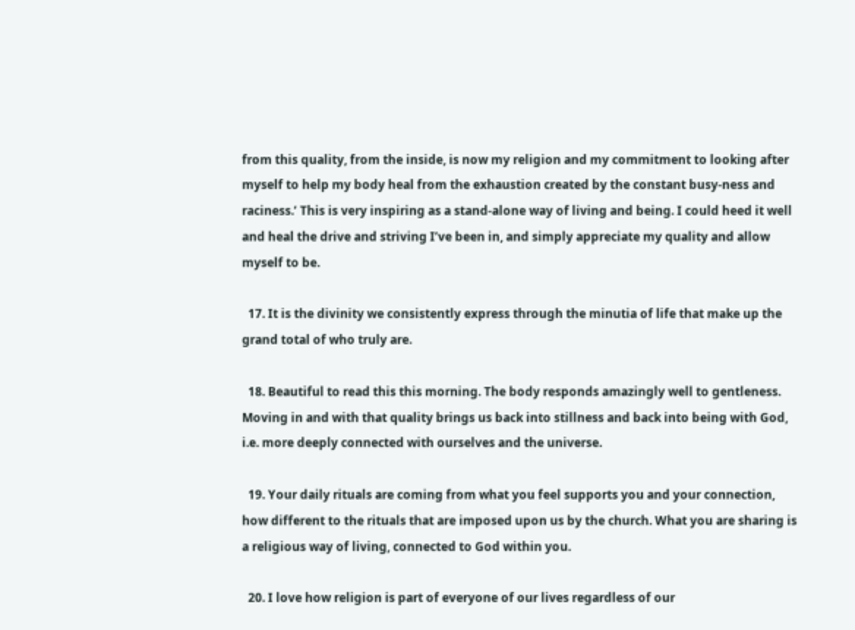from this quality, from the inside, is now my religion and my commitment to looking after myself to help my body heal from the exhaustion created by the constant busy-ness and raciness.’ This is very inspiring as a stand-alone way of living and being. I could heed it well and heal the drive and striving I’ve been in, and simply appreciate my quality and allow myself to be.

  17. It is the divinity we consistently express through the minutia of life that make up the grand total of who truly are.

  18. Beautiful to read this this morning. The body responds amazingly well to gentleness. Moving in and with that quality brings us back into stillness and back into being with God, i.e. more deeply connected with ourselves and the universe.

  19. Your daily rituals are coming from what you feel supports you and your connection, how different to the rituals that are imposed upon us by the church. What you are sharing is a religious way of living, connected to God within you.

  20. I love how religion is part of everyone of our lives regardless of our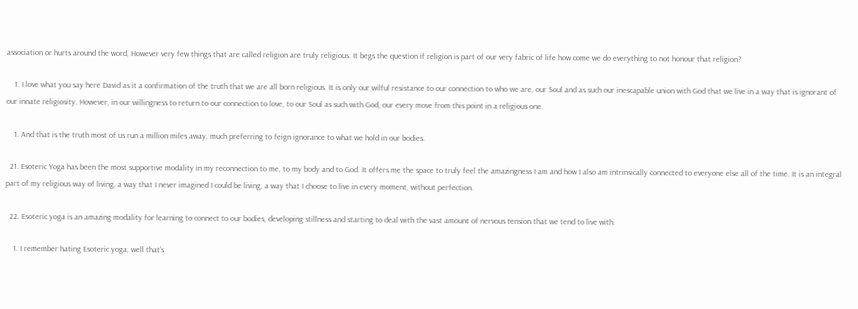association or hurts around the word, However very few things that are called religion are truly religious. It begs the question if religion is part of our very fabric of life how come we do everything to not honour that religion?

    1. I love what you say here David as it a confirmation of the truth that we are all born religious. It is only our wilful resistance to our connection to who we are, our Soul and as such our inescapable union with God that we live in a way that is ignorant of our innate religiosity. However, in our willingness to return to our connection to love, to our Soul as such with God, our every move from this point in a religious one.

    1. And that is the truth most of us run a million miles away, much preferring to feign ignorance to what we hold in our bodies.

  21. Esoteric Yoga has been the most supportive modality in my reconnection to me, to my body and to God. It offers me the space to truly feel the amazingness I am and how I also am intrinsically connected to everyone else all of the time. It is an integral part of my religious way of living, a way that I never imagined I could be living, a way that I choose to live in every moment, without perfection.

  22. Esoteric yoga is an amazing modality for learning to connect to our bodies, developing stillness and starting to deal with the vast amount of nervous tension that we tend to live with.

    1. I remember hating Esoteric yoga, well that’s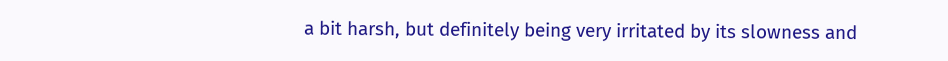a bit harsh, but definitely being very irritated by its slowness and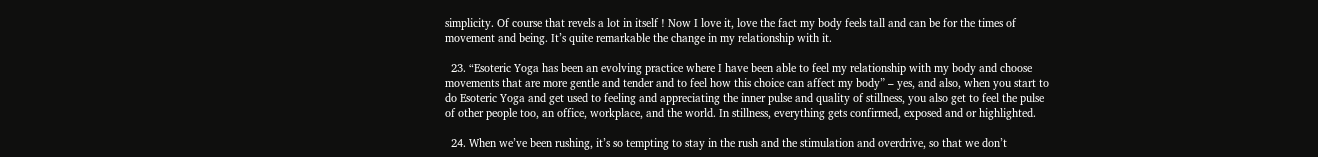simplicity. Of course that revels a lot in itself ! Now I love it, love the fact my body feels tall and can be for the times of movement and being. It’s quite remarkable the change in my relationship with it.

  23. “Esoteric Yoga has been an evolving practice where I have been able to feel my relationship with my body and choose movements that are more gentle and tender and to feel how this choice can affect my body” – yes, and also, when you start to do Esoteric Yoga and get used to feeling and appreciating the inner pulse and quality of stillness, you also get to feel the pulse of other people too, an office, workplace, and the world. In stillness, everything gets confirmed, exposed and or highlighted.

  24. When we’ve been rushing, it’s so tempting to stay in the rush and the stimulation and overdrive, so that we don’t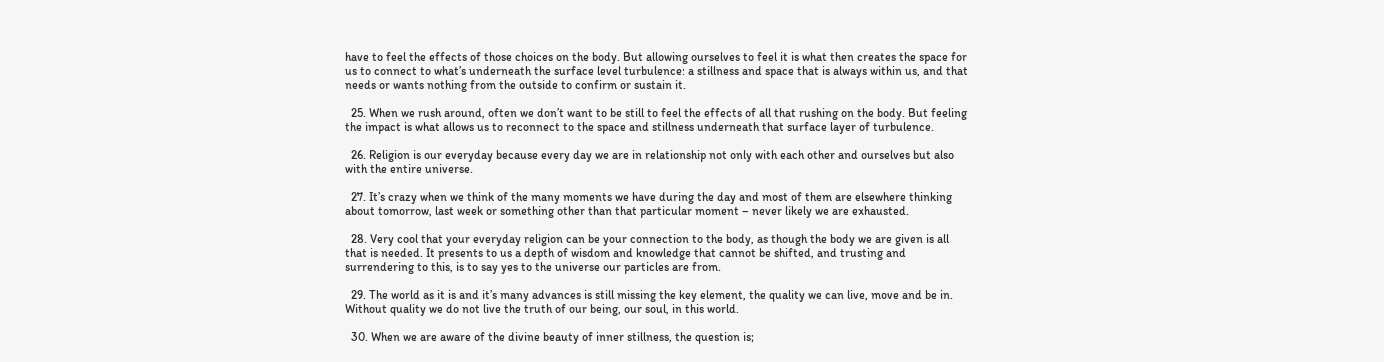have to feel the effects of those choices on the body. But allowing ourselves to feel it is what then creates the space for us to connect to what’s underneath the surface level turbulence: a stillness and space that is always within us, and that needs or wants nothing from the outside to confirm or sustain it.

  25. When we rush around, often we don’t want to be still to feel the effects of all that rushing on the body. But feeling the impact is what allows us to reconnect to the space and stillness underneath that surface layer of turbulence.

  26. Religion is our everyday because every day we are in relationship not only with each other and ourselves but also with the entire universe.

  27. It’s crazy when we think of the many moments we have during the day and most of them are elsewhere thinking about tomorrow, last week or something other than that particular moment – never likely we are exhausted.

  28. Very cool that your everyday religion can be your connection to the body, as though the body we are given is all that is needed. It presents to us a depth of wisdom and knowledge that cannot be shifted, and trusting and surrendering to this, is to say yes to the universe our particles are from.

  29. The world as it is and it’s many advances is still missing the key element, the quality we can live, move and be in. Without quality we do not live the truth of our being, our soul, in this world.

  30. When we are aware of the divine beauty of inner stillness, the question is;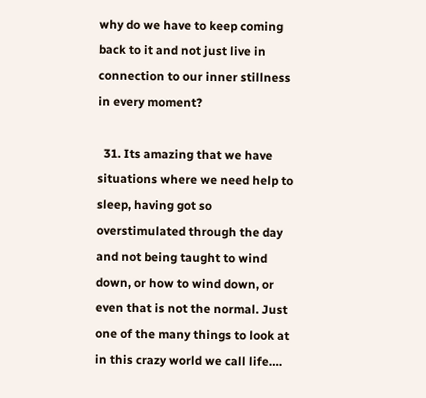why do we have to keep coming back to it and not just live in connection to our inner stillness in every moment?

  31. Its amazing that we have situations where we need help to sleep, having got so overstimulated through the day and not being taught to wind down, or how to wind down, or even that is not the normal. Just one of the many things to look at in this crazy world we call life….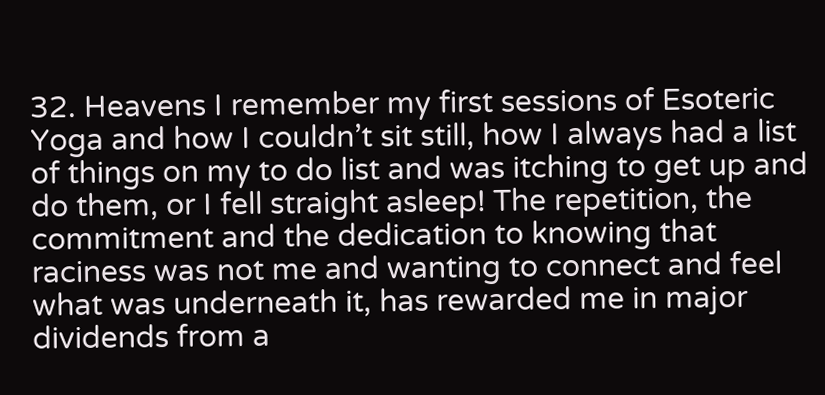32. Heavens I remember my first sessions of Esoteric Yoga and how I couldn’t sit still, how I always had a list of things on my to do list and was itching to get up and do them, or I fell straight asleep! The repetition, the commitment and the dedication to knowing that raciness was not me and wanting to connect and feel what was underneath it, has rewarded me in major dividends from a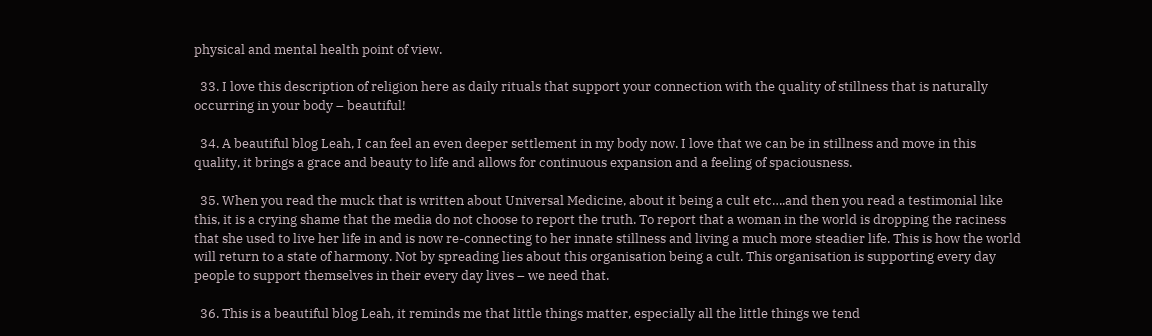physical and mental health point of view.

  33. I love this description of religion here as daily rituals that support your connection with the quality of stillness that is naturally occurring in your body – beautiful!

  34. A beautiful blog Leah, I can feel an even deeper settlement in my body now. I love that we can be in stillness and move in this quality, it brings a grace and beauty to life and allows for continuous expansion and a feeling of spaciousness.

  35. When you read the muck that is written about Universal Medicine, about it being a cult etc….and then you read a testimonial like this, it is a crying shame that the media do not choose to report the truth. To report that a woman in the world is dropping the raciness that she used to live her life in and is now re-connecting to her innate stillness and living a much more steadier life. This is how the world will return to a state of harmony. Not by spreading lies about this organisation being a cult. This organisation is supporting every day people to support themselves in their every day lives – we need that.

  36. This is a beautiful blog Leah, it reminds me that little things matter, especially all the little things we tend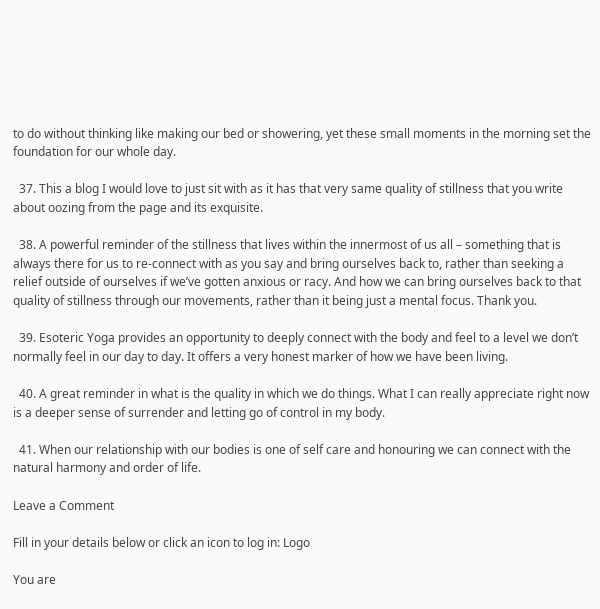to do without thinking like making our bed or showering, yet these small moments in the morning set the foundation for our whole day.

  37. This a blog I would love to just sit with as it has that very same quality of stillness that you write about oozing from the page and its exquisite.

  38. A powerful reminder of the stillness that lives within the innermost of us all – something that is always there for us to re-connect with as you say and bring ourselves back to, rather than seeking a relief outside of ourselves if we’ve gotten anxious or racy. And how we can bring ourselves back to that quality of stillness through our movements, rather than it being just a mental focus. Thank you.

  39. Esoteric Yoga provides an opportunity to deeply connect with the body and feel to a level we don’t normally feel in our day to day. It offers a very honest marker of how we have been living.

  40. A great reminder in what is the quality in which we do things. What I can really appreciate right now is a deeper sense of surrender and letting go of control in my body.

  41. When our relationship with our bodies is one of self care and honouring we can connect with the natural harmony and order of life.

Leave a Comment

Fill in your details below or click an icon to log in: Logo

You are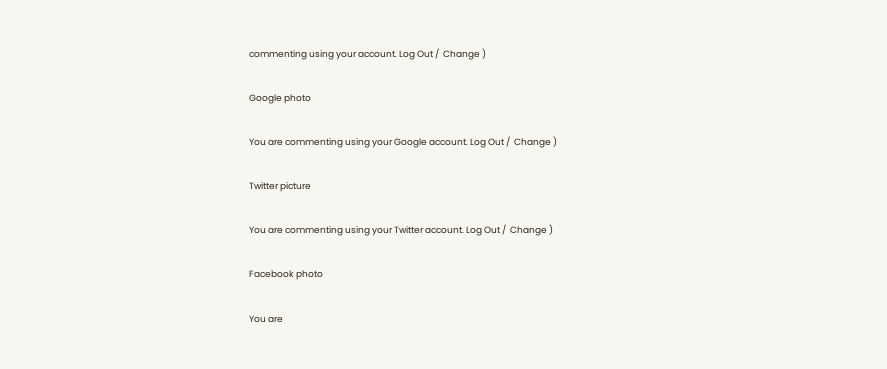commenting using your account. Log Out /  Change )

Google photo

You are commenting using your Google account. Log Out /  Change )

Twitter picture

You are commenting using your Twitter account. Log Out /  Change )

Facebook photo

You are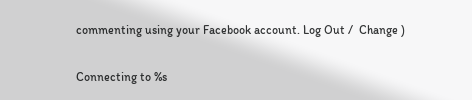commenting using your Facebook account. Log Out /  Change )

Connecting to %s